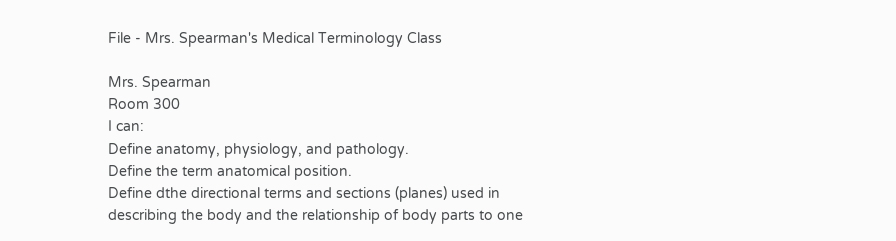File - Mrs. Spearman's Medical Terminology Class

Mrs. Spearman
Room 300
I can:
Define anatomy, physiology, and pathology.
Define the term anatomical position.
Define dthe directional terms and sections (planes) used in
describing the body and the relationship of body parts to one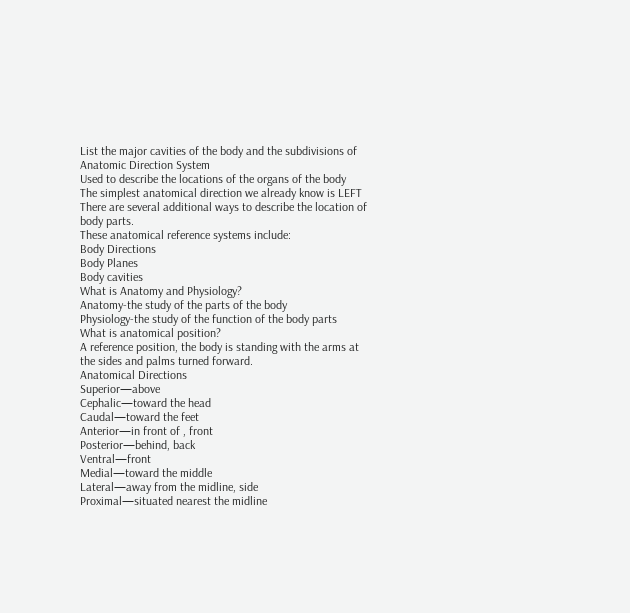List the major cavities of the body and the subdivisions of
Anatomic Direction System
Used to describe the locations of the organs of the body
The simplest anatomical direction we already know is LEFT
There are several additional ways to describe the location of
body parts.
These anatomical reference systems include:
Body Directions
Body Planes
Body cavities
What is Anatomy and Physiology?
Anatomy-the study of the parts of the body
Physiology-the study of the function of the body parts
What is anatomical position?
A reference position, the body is standing with the arms at
the sides and palms turned forward.
Anatomical Directions
Superior—above
Cephalic—toward the head
Caudal—toward the feet
Anterior—in front of , front
Posterior—behind, back
Ventral—front
Medial—toward the middle
Lateral—away from the midline, side
Proximal—situated nearest the midline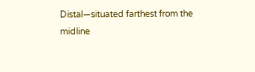Distal—situated farthest from the midline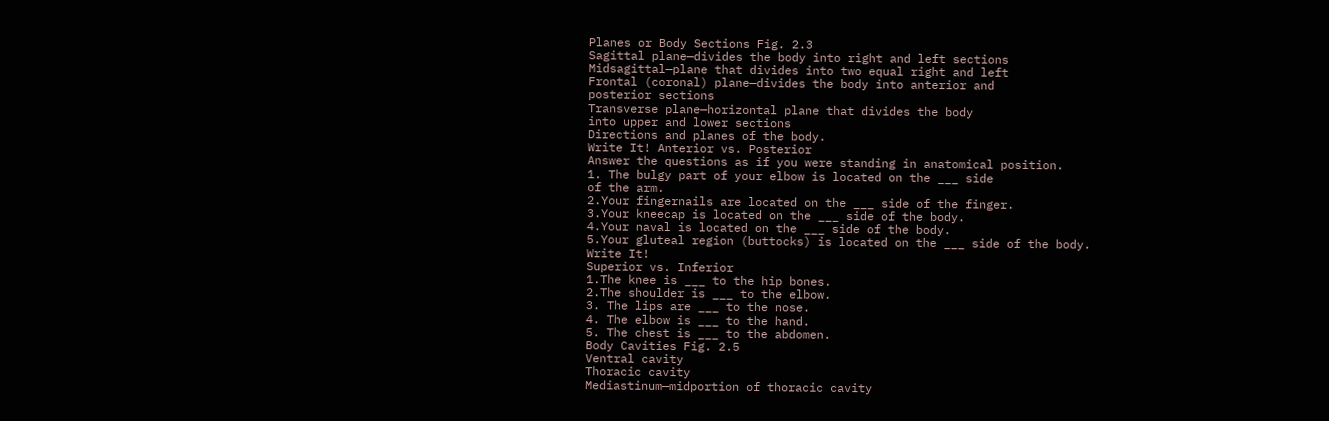Planes or Body Sections Fig. 2.3
Sagittal plane—divides the body into right and left sections
Midsagittal—plane that divides into two equal right and left
Frontal (coronal) plane—divides the body into anterior and
posterior sections
Transverse plane—horizontal plane that divides the body
into upper and lower sections
Directions and planes of the body.
Write It! Anterior vs. Posterior
Answer the questions as if you were standing in anatomical position.
1. The bulgy part of your elbow is located on the ___ side
of the arm.
2.Your fingernails are located on the ___ side of the finger.
3.Your kneecap is located on the ___ side of the body.
4.Your naval is located on the ___ side of the body.
5.Your gluteal region (buttocks) is located on the ___ side of the body.
Write It!
Superior vs. Inferior
1.The knee is ___ to the hip bones.
2.The shoulder is ___ to the elbow.
3. The lips are ___ to the nose.
4. The elbow is ___ to the hand.
5. The chest is ___ to the abdomen.
Body Cavities Fig. 2.5
Ventral cavity
Thoracic cavity
Mediastinum—midportion of thoracic cavity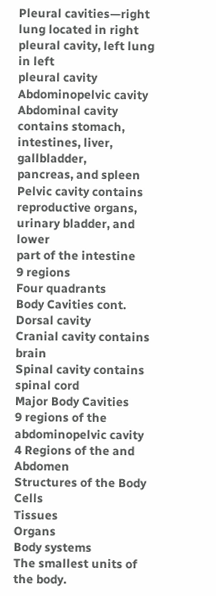Pleural cavities—right lung located in right pleural cavity, left lung in left
pleural cavity
Abdominopelvic cavity
Abdominal cavity contains stomach, intestines, liver, gallbladder,
pancreas, and spleen
Pelvic cavity contains reproductive organs, urinary bladder, and lower
part of the intestine
9 regions
Four quadrants
Body Cavities cont.
Dorsal cavity
Cranial cavity contains brain
Spinal cavity contains spinal cord
Major Body Cavities
9 regions of the abdominopelvic cavity
4 Regions of the and Abdomen
Structures of the Body
Cells
Tissues
Organs
Body systems
The smallest units of the body.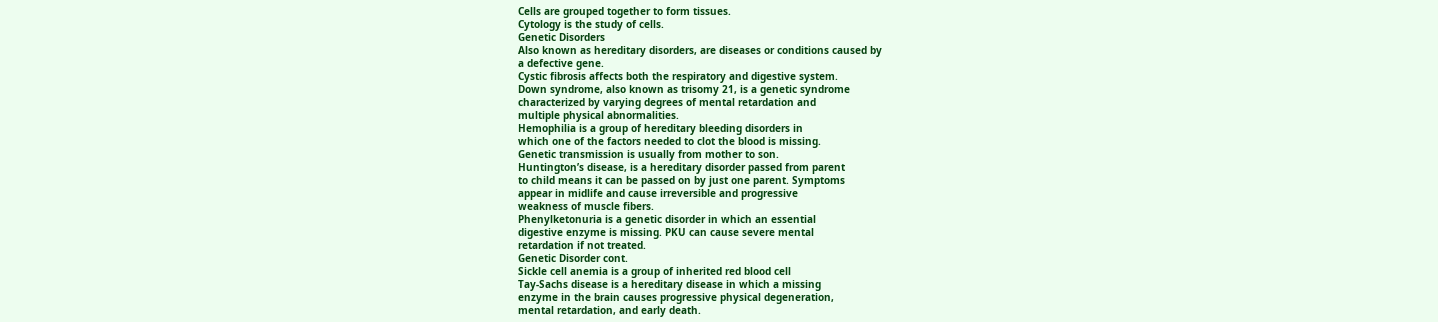Cells are grouped together to form tissues.
Cytology is the study of cells.
Genetic Disorders
Also known as hereditary disorders, are diseases or conditions caused by
a defective gene.
Cystic fibrosis affects both the respiratory and digestive system.
Down syndrome, also known as trisomy 21, is a genetic syndrome
characterized by varying degrees of mental retardation and
multiple physical abnormalities.
Hemophilia is a group of hereditary bleeding disorders in
which one of the factors needed to clot the blood is missing.
Genetic transmission is usually from mother to son.
Huntington’s disease, is a hereditary disorder passed from parent
to child means it can be passed on by just one parent. Symptoms
appear in midlife and cause irreversible and progressive
weakness of muscle fibers.
Phenylketonuria is a genetic disorder in which an essential
digestive enzyme is missing. PKU can cause severe mental
retardation if not treated.
Genetic Disorder cont.
Sickle cell anemia is a group of inherited red blood cell
Tay-Sachs disease is a hereditary disease in which a missing
enzyme in the brain causes progressive physical degeneration,
mental retardation, and early death.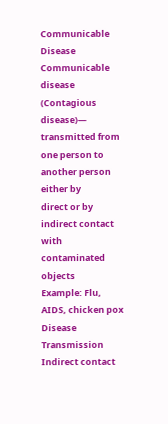Communicable Disease
Communicable disease (Contagious disease)—
transmitted from one person to another person either by
direct or by indirect contact with contaminated objects
Example: Flu, AIDS, chicken pox
Disease Transmission
Indirect contact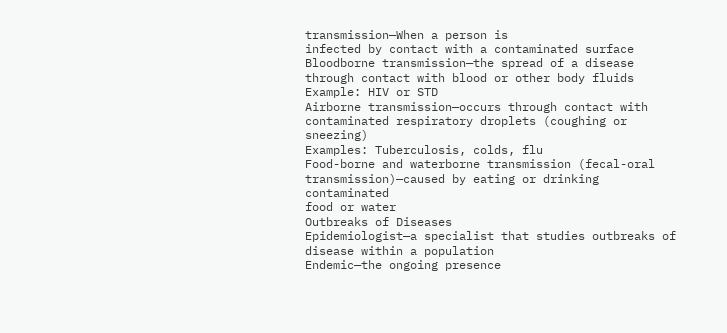transmission—When a person is
infected by contact with a contaminated surface
Bloodborne transmission—the spread of a disease
through contact with blood or other body fluids
Example: HIV or STD
Airborne transmission—occurs through contact with
contaminated respiratory droplets (coughing or sneezing)
Examples: Tuberculosis, colds, flu
Food-borne and waterborne transmission (fecal-oral
transmission)—caused by eating or drinking contaminated
food or water
Outbreaks of Diseases
Epidemiologist—a specialist that studies outbreaks of
disease within a population
Endemic—the ongoing presence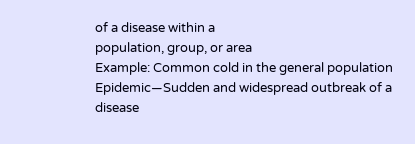of a disease within a
population, group, or area
Example: Common cold in the general population
Epidemic—Sudden and widespread outbreak of a
disease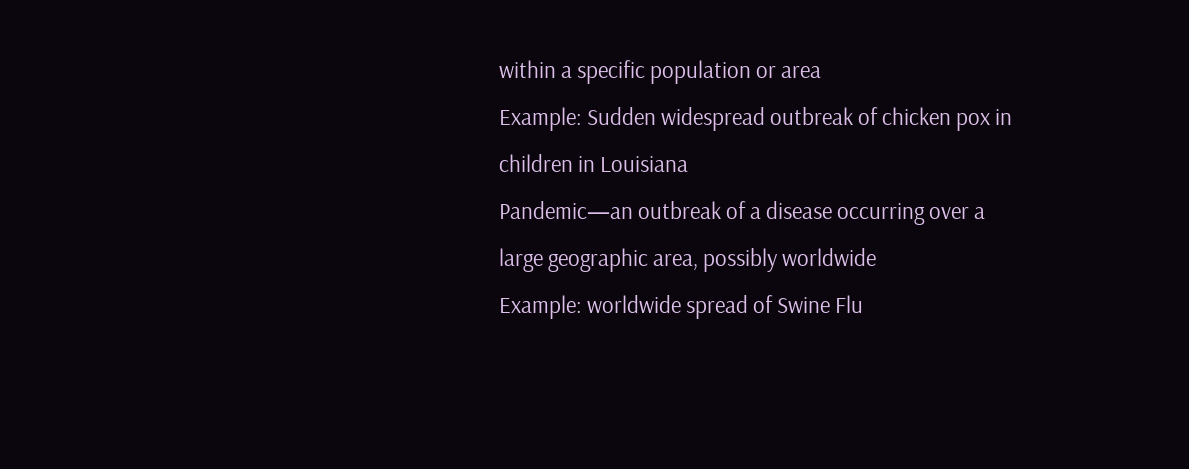within a specific population or area
Example: Sudden widespread outbreak of chicken pox in
children in Louisiana
Pandemic—an outbreak of a disease occurring over a
large geographic area, possibly worldwide
Example: worldwide spread of Swine Flu